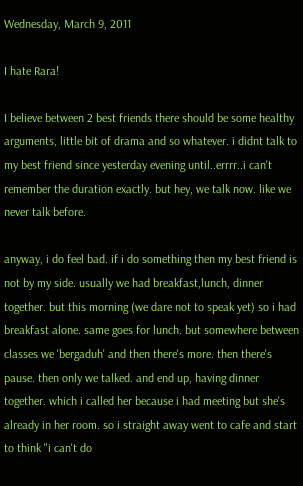Wednesday, March 9, 2011

I hate Rara!

I believe between 2 best friends there should be some healthy arguments, little bit of drama and so whatever. i didnt talk to my best friend since yesterday evening until..errrr..i can't remember the duration exactly. but hey, we talk now. like we never talk before.

anyway, i do feel bad. if i do something then my best friend is not by my side. usually we had breakfast,lunch, dinner together. but this morning (we dare not to speak yet) so i had breakfast alone. same goes for lunch. but somewhere between classes we 'bergaduh' and then there's more. then there's pause. then only we talked. and end up, having dinner together. which i called her because i had meeting but she's already in her room. so i straight away went to cafe and start to think "i can't do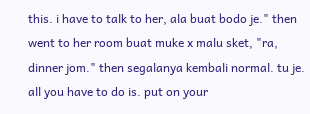this. i have to talk to her, ala buat bodo je." then went to her room buat muke x malu sket, "ra, dinner jom." then segalanya kembali normal. tu je. all you have to do is. put on your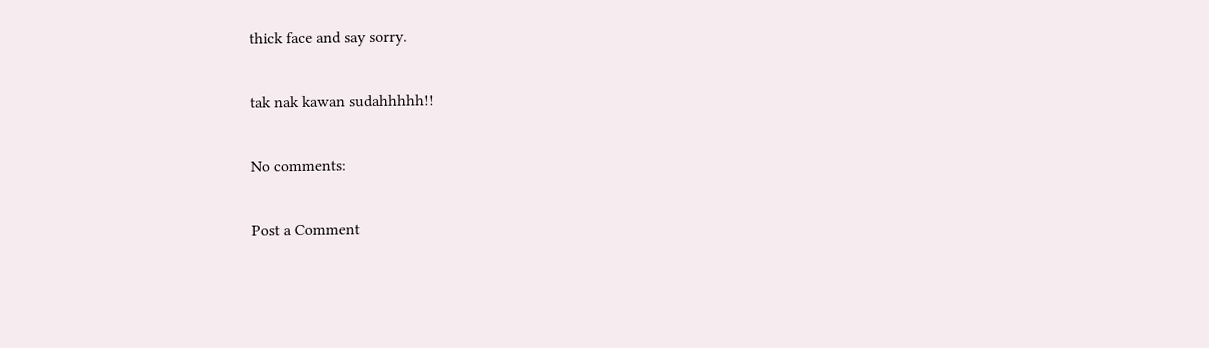thick face and say sorry.

tak nak kawan sudahhhhh!!

No comments:

Post a Comment